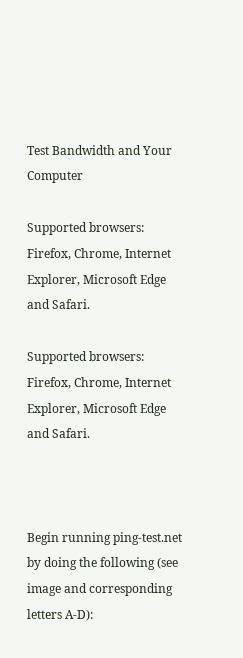Test Bandwidth and Your Computer

Supported browsers: Firefox, Chrome, Internet Explorer, Microsoft Edge and Safari.

Supported browsers: Firefox, Chrome, Internet Explorer, Microsoft Edge and Safari.



Begin running ping-test.net by doing the following (see image and corresponding letters A-D):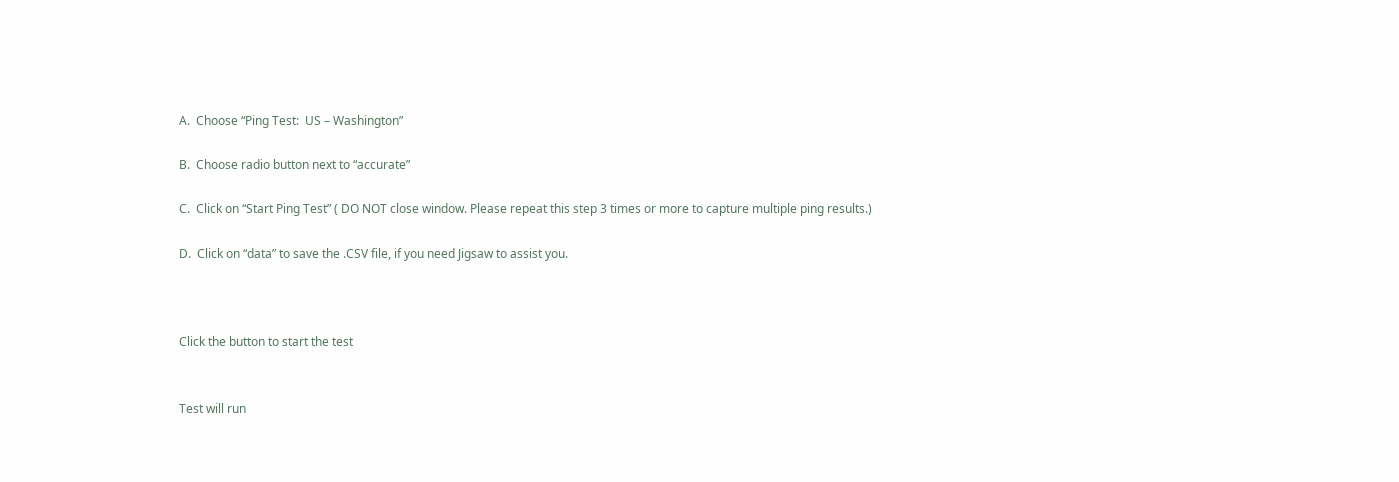A.  Choose “Ping Test:  US – Washington”

B.  Choose radio button next to “accurate”

C.  Click on “Start Ping Test” ( DO NOT close window. Please repeat this step 3 times or more to capture multiple ping results.)

D.  Click on “data” to save the .CSV file, if you need Jigsaw to assist you.



Click the button to start the test


Test will run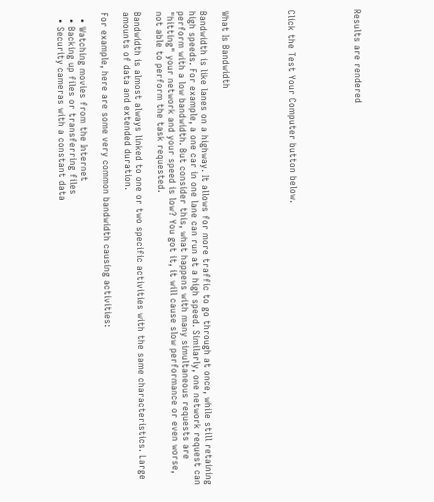Results are rendered





Click the Test Your Computer button below.





What Is Bandwidth

Bandwidth is like lanes on a highway. It allows for more traffic to go through at once, while still retaining high speeds. For example, a one car in one lane can run at a high speed. Similarly, one network request can perform with a low bandwidth. But consider this, what happens with many simultaneous requests are "hitting" your network and your speed is low? You got it, it will cause slow performance or even worse, not able to perform the task requested.

Bandwidth is almost always linked to one or two specific activities with the same characteristics. Large amounts of data and extended duration.

For example, here are some very common bandwidth causing activities:

  • Watching movies from the Internet
  • Backing up files or transferring files
  • Security cameras with a constant data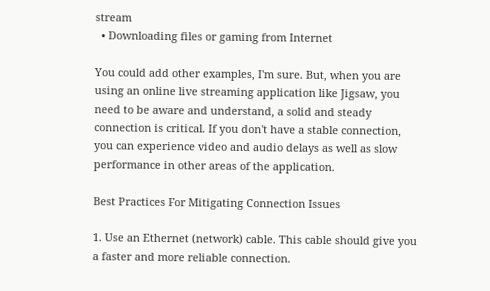stream
  • Downloading files or gaming from Internet

You could add other examples, I'm sure. But, when you are using an online live streaming application like Jigsaw, you need to be aware and understand, a solid and steady connection is critical. If you don't have a stable connection, you can experience video and audio delays as well as slow performance in other areas of the application.

Best Practices For Mitigating Connection Issues

1. Use an Ethernet (network) cable. This cable should give you a faster and more reliable connection.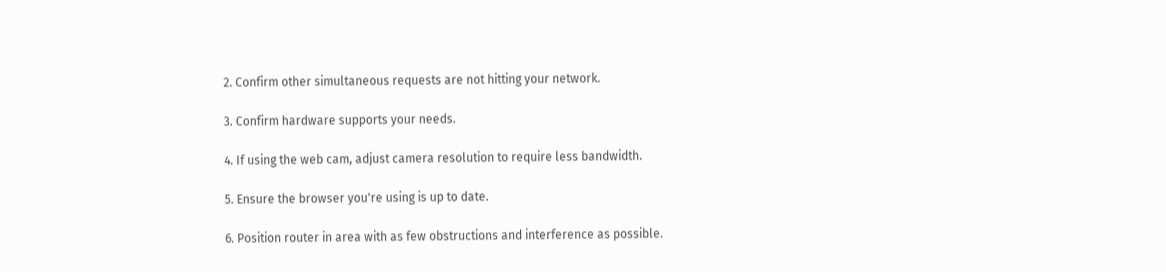2. Confirm other simultaneous requests are not hitting your network.

3. Confirm hardware supports your needs.

4. If using the web cam, adjust camera resolution to require less bandwidth.

5. Ensure the browser you're using is up to date.

6. Position router in area with as few obstructions and interference as possible.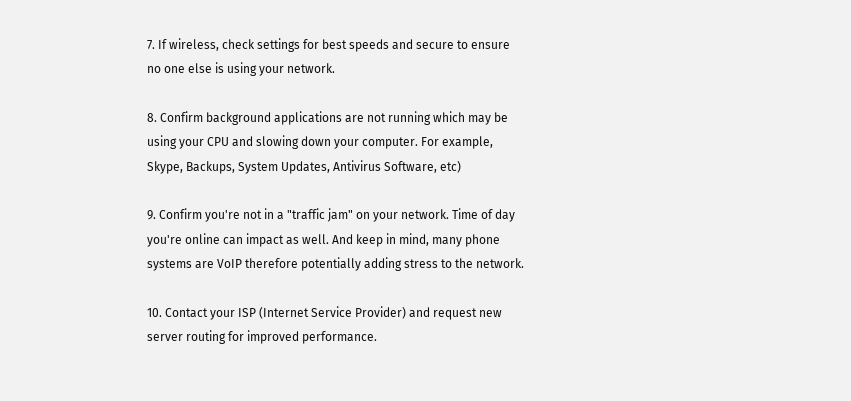7. If wireless, check settings for best speeds and secure to ensure no one else is using your network.

8. Confirm background applications are not running which may be using your CPU and slowing down your computer. For example, Skype, Backups, System Updates, Antivirus Software, etc)

9. Confirm you're not in a "traffic jam" on your network. Time of day you're online can impact as well. And keep in mind, many phone systems are VoIP therefore potentially adding stress to the network.

10. Contact your ISP (Internet Service Provider) and request new server routing for improved performance.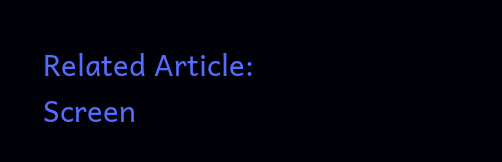Related Article: Screen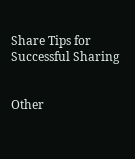Share Tips for Successful Sharing


Other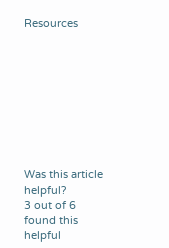Resources









Was this article helpful?
3 out of 6 found this helpful